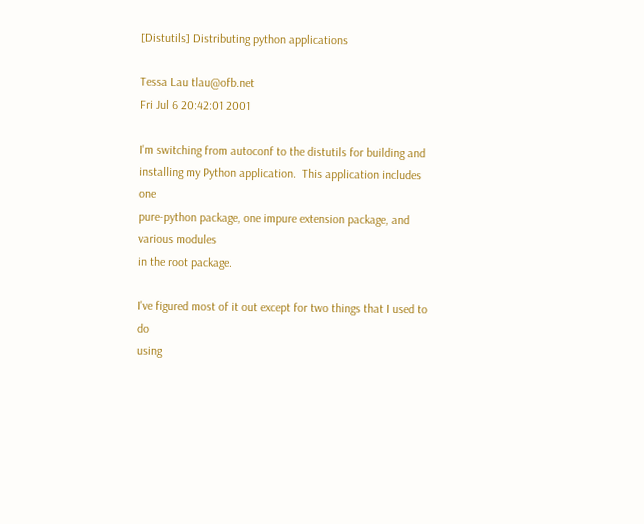[Distutils] Distributing python applications

Tessa Lau tlau@ofb.net
Fri Jul 6 20:42:01 2001

I'm switching from autoconf to the distutils for building and
installing my Python application.  This application includes one
pure-python package, one impure extension package, and various modules
in the root package.

I've figured most of it out except for two things that I used to do
using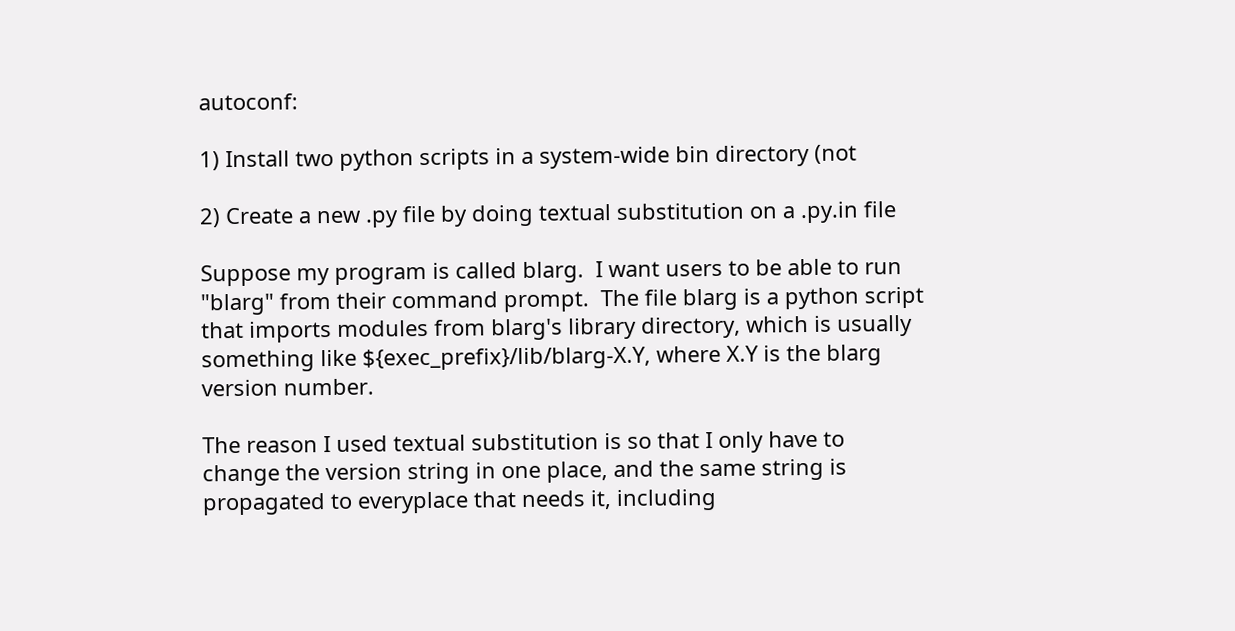autoconf:

1) Install two python scripts in a system-wide bin directory (not

2) Create a new .py file by doing textual substitution on a .py.in file

Suppose my program is called blarg.  I want users to be able to run
"blarg" from their command prompt.  The file blarg is a python script
that imports modules from blarg's library directory, which is usually
something like ${exec_prefix}/lib/blarg-X.Y, where X.Y is the blarg
version number.

The reason I used textual substitution is so that I only have to
change the version string in one place, and the same string is
propagated to everyplace that needs it, including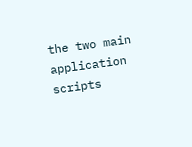the two main
application scripts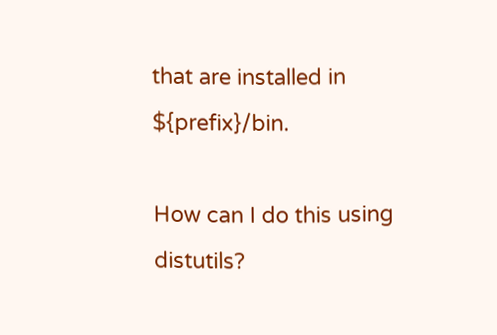that are installed in ${prefix}/bin.

How can I do this using distutils?